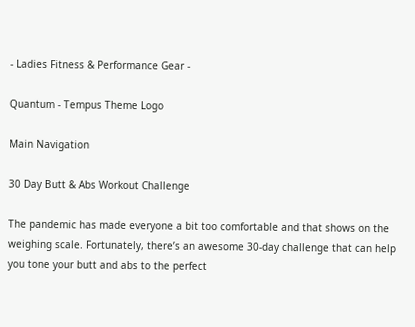- Ladies Fitness & Performance Gear -

Quantum - Tempus Theme Logo

Main Navigation

30 Day Butt & Abs Workout Challenge

The pandemic has made everyone a bit too comfortable and that shows on the weighing scale. Fortunately, there’s an awesome 30-day challenge that can help you tone your butt and abs to the perfect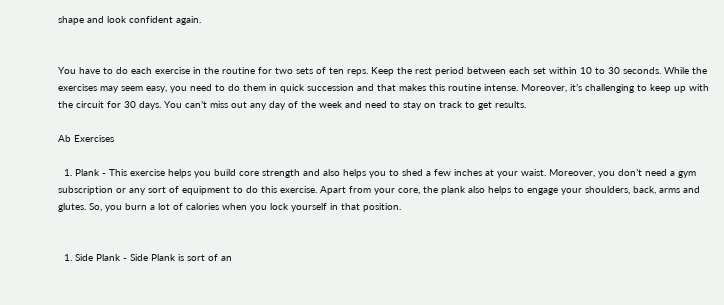shape and look confident again.


You have to do each exercise in the routine for two sets of ten reps. Keep the rest period between each set within 10 to 30 seconds. While the exercises may seem easy, you need to do them in quick succession and that makes this routine intense. Moreover, it’s challenging to keep up with the circuit for 30 days. You can’t miss out any day of the week and need to stay on track to get results.

Ab Exercises

  1. Plank - This exercise helps you build core strength and also helps you to shed a few inches at your waist. Moreover, you don’t need a gym subscription or any sort of equipment to do this exercise. Apart from your core, the plank also helps to engage your shoulders, back, arms and glutes. So, you burn a lot of calories when you lock yourself in that position.


  1. Side Plank - Side Plank is sort of an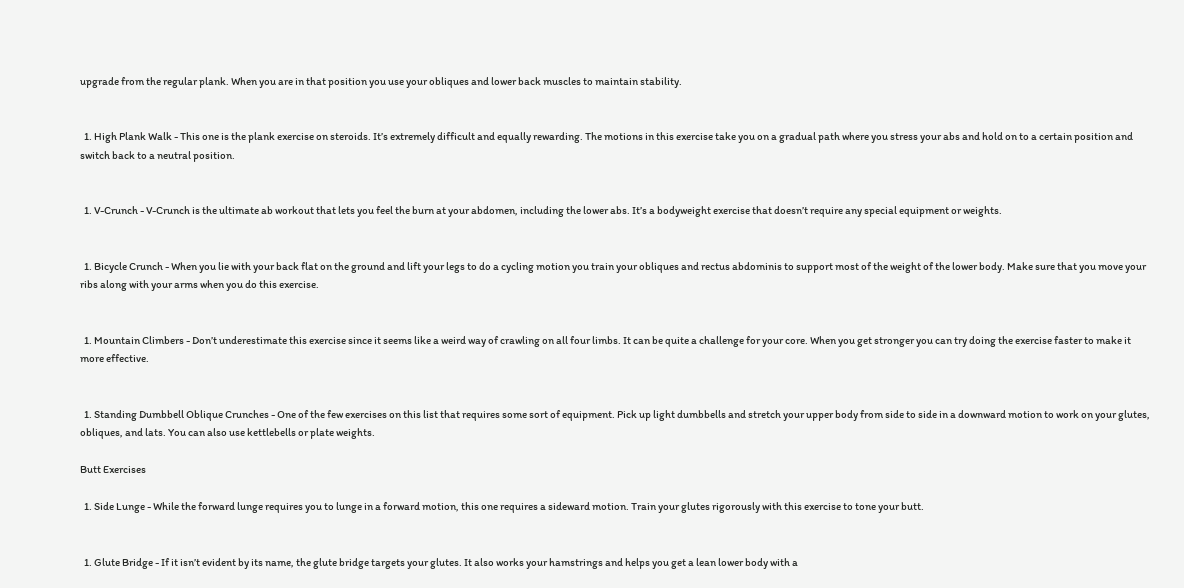upgrade from the regular plank. When you are in that position you use your obliques and lower back muscles to maintain stability.


  1. High Plank Walk - This one is the plank exercise on steroids. It’s extremely difficult and equally rewarding. The motions in this exercise take you on a gradual path where you stress your abs and hold on to a certain position and switch back to a neutral position.


  1. V-Crunch - V-Crunch is the ultimate ab workout that lets you feel the burn at your abdomen, including the lower abs. It’s a bodyweight exercise that doesn’t require any special equipment or weights.


  1. Bicycle Crunch - When you lie with your back flat on the ground and lift your legs to do a cycling motion you train your obliques and rectus abdominis to support most of the weight of the lower body. Make sure that you move your ribs along with your arms when you do this exercise.


  1. Mountain Climbers - Don’t underestimate this exercise since it seems like a weird way of crawling on all four limbs. It can be quite a challenge for your core. When you get stronger you can try doing the exercise faster to make it more effective.


  1. Standing Dumbbell Oblique Crunches - One of the few exercises on this list that requires some sort of equipment. Pick up light dumbbells and stretch your upper body from side to side in a downward motion to work on your glutes, obliques, and lats. You can also use kettlebells or plate weights.

Butt Exercises

  1. Side Lunge - While the forward lunge requires you to lunge in a forward motion, this one requires a sideward motion. Train your glutes rigorously with this exercise to tone your butt.


  1. Glute Bridge - If it isn’t evident by its name, the glute bridge targets your glutes. It also works your hamstrings and helps you get a lean lower body with a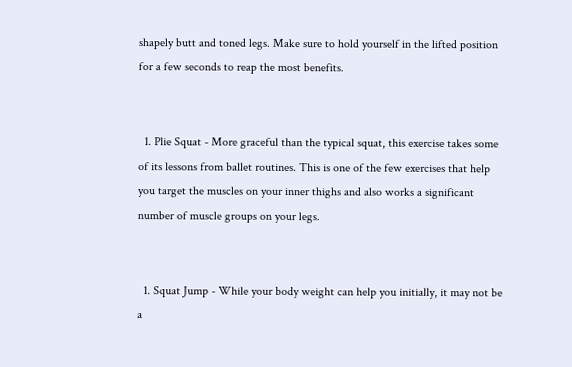shapely butt and toned legs. Make sure to hold yourself in the lifted position for a few seconds to reap the most benefits.


  1. Plie Squat - More graceful than the typical squat, this exercise takes some of its lessons from ballet routines. This is one of the few exercises that help you target the muscles on your inner thighs and also works a significant number of muscle groups on your legs.


  1. Squat Jump - While your body weight can help you initially, it may not be a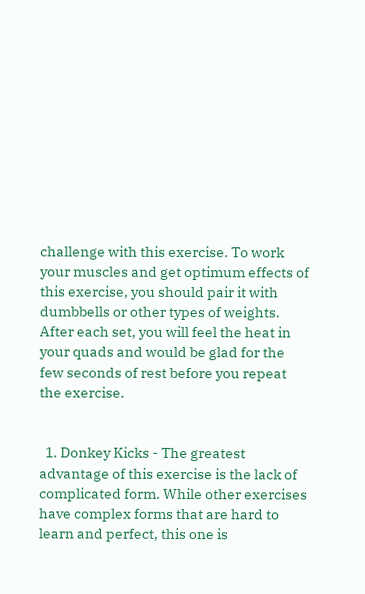challenge with this exercise. To work your muscles and get optimum effects of this exercise, you should pair it with dumbbells or other types of weights. After each set, you will feel the heat in your quads and would be glad for the few seconds of rest before you repeat the exercise.


  1. Donkey Kicks - The greatest advantage of this exercise is the lack of complicated form. While other exercises have complex forms that are hard to learn and perfect, this one is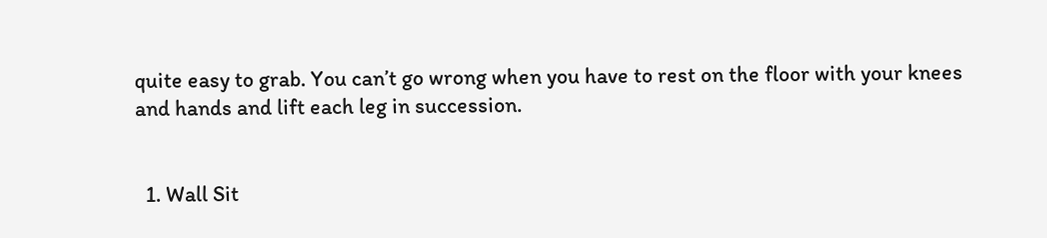quite easy to grab. You can’t go wrong when you have to rest on the floor with your knees and hands and lift each leg in succession.


  1. Wall Sit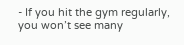- If you hit the gym regularly, you won’t see many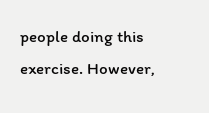people doing this exercise. However,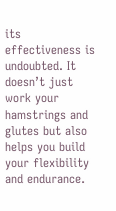its effectiveness is undoubted. It doesn’t just work your hamstrings and glutes but also helps you build your flexibility and endurance.